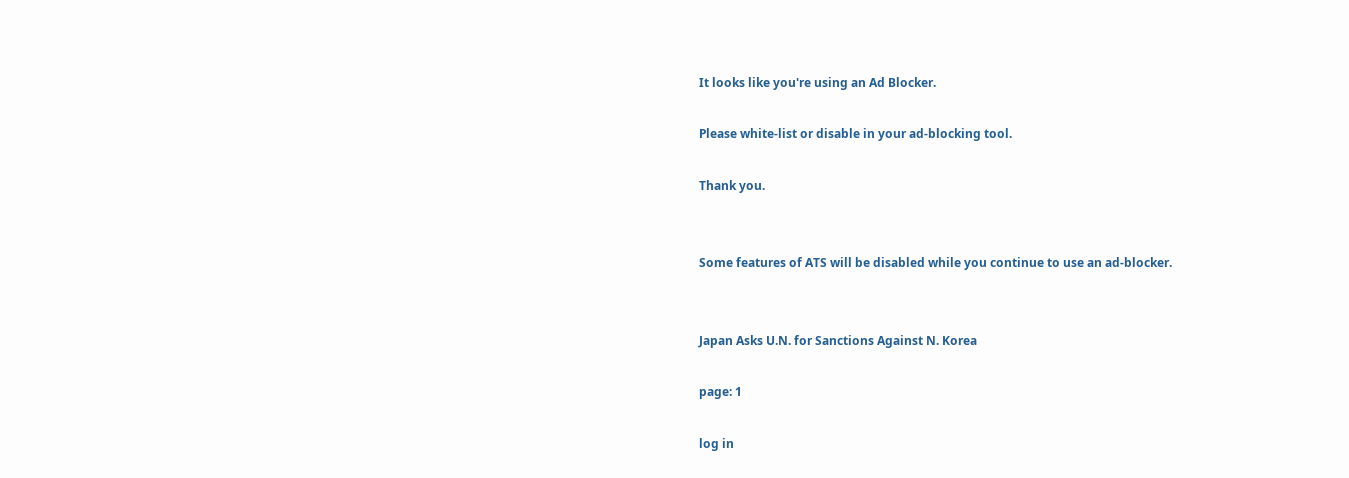It looks like you're using an Ad Blocker.

Please white-list or disable in your ad-blocking tool.

Thank you.


Some features of ATS will be disabled while you continue to use an ad-blocker.


Japan Asks U.N. for Sanctions Against N. Korea

page: 1

log in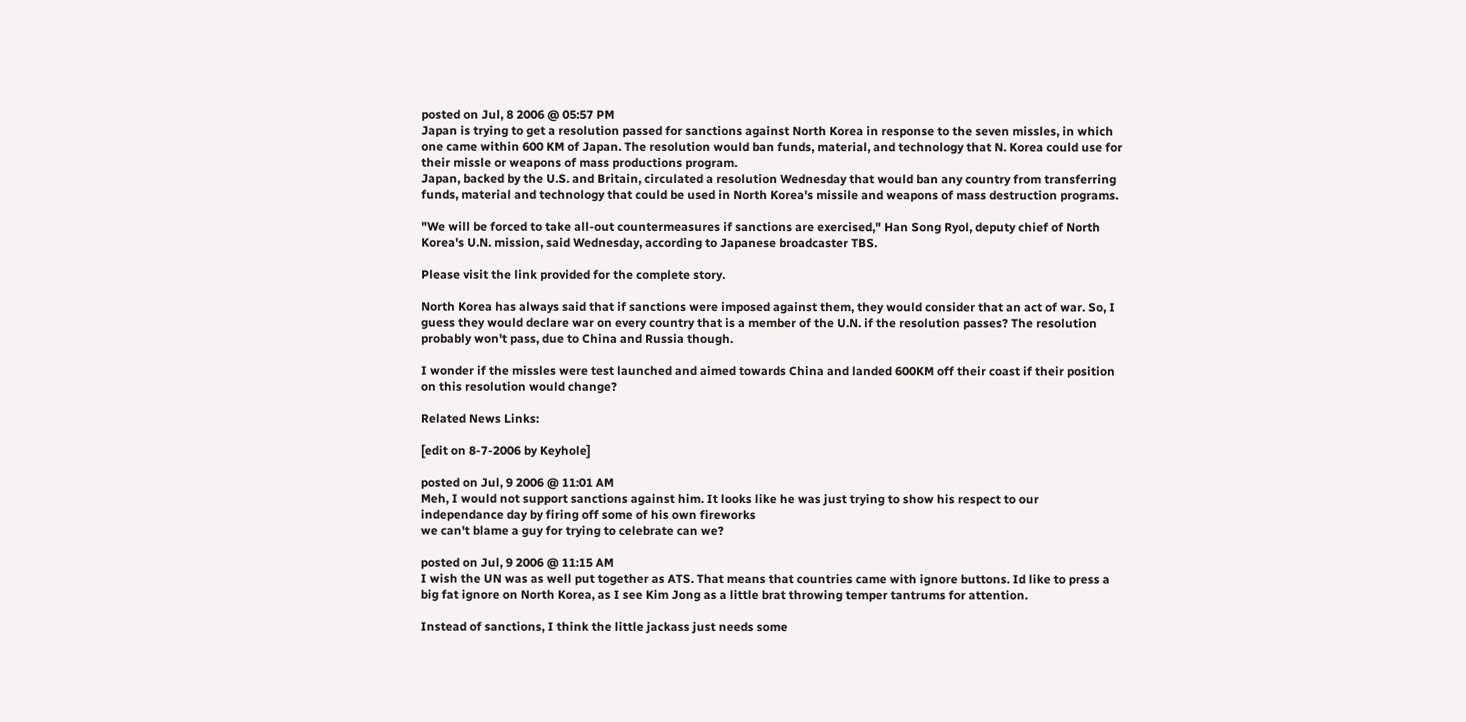posted on Jul, 8 2006 @ 05:57 PM
Japan is trying to get a resolution passed for sanctions against North Korea in response to the seven missles, in which one came within 600 KM of Japan. The resolution would ban funds, material, and technology that N. Korea could use for their missle or weapons of mass productions program.
Japan, backed by the U.S. and Britain, circulated a resolution Wednesday that would ban any country from transferring funds, material and technology that could be used in North Korea's missile and weapons of mass destruction programs.

"We will be forced to take all-out countermeasures if sanctions are exercised," Han Song Ryol, deputy chief of North Korea's U.N. mission, said Wednesday, according to Japanese broadcaster TBS.

Please visit the link provided for the complete story.

North Korea has always said that if sanctions were imposed against them, they would consider that an act of war. So, I guess they would declare war on every country that is a member of the U.N. if the resolution passes? The resolution probably won't pass, due to China and Russia though.

I wonder if the missles were test launched and aimed towards China and landed 600KM off their coast if their position on this resolution would change?

Related News Links:

[edit on 8-7-2006 by Keyhole]

posted on Jul, 9 2006 @ 11:01 AM
Meh, I would not support sanctions against him. It looks like he was just trying to show his respect to our independance day by firing off some of his own fireworks
we can't blame a guy for trying to celebrate can we?

posted on Jul, 9 2006 @ 11:15 AM
I wish the UN was as well put together as ATS. That means that countries came with ignore buttons. Id like to press a big fat ignore on North Korea, as I see Kim Jong as a little brat throwing temper tantrums for attention.

Instead of sanctions, I think the little jackass just needs some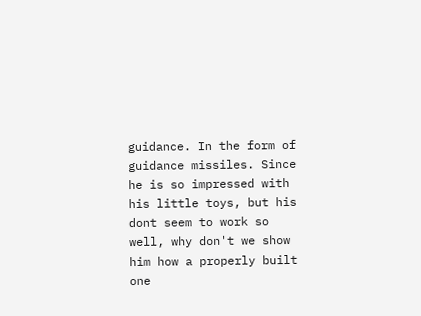guidance. In the form of guidance missiles. Since he is so impressed with his little toys, but his dont seem to work so well, why don't we show him how a properly built one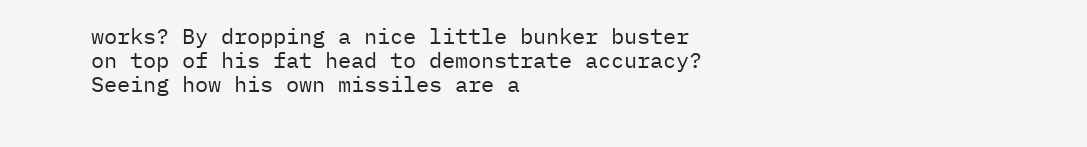works? By dropping a nice little bunker buster on top of his fat head to demonstrate accuracy?
Seeing how his own missiles are a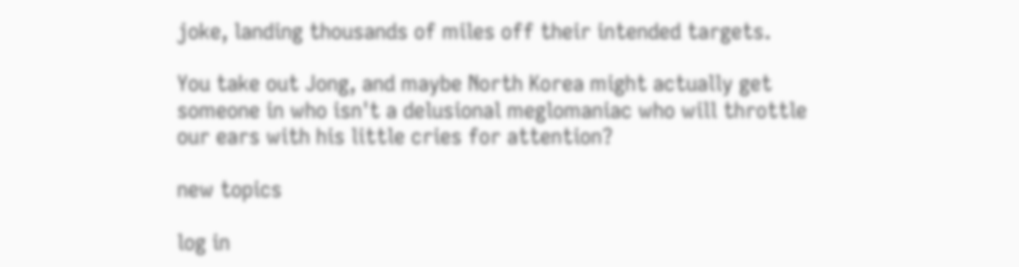joke, landing thousands of miles off their intended targets.

You take out Jong, and maybe North Korea might actually get someone in who isn't a delusional meglomaniac who will throttle our ears with his little cries for attention?

new topics

log in